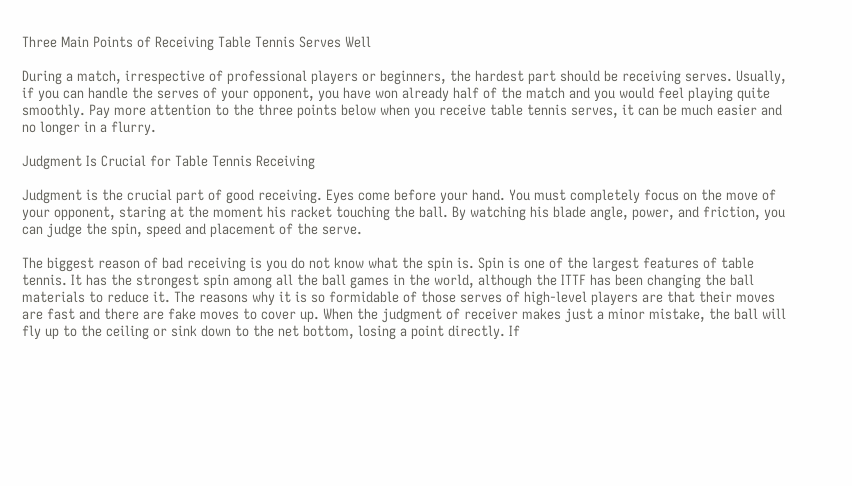Three Main Points of Receiving Table Tennis Serves Well

During a match, irrespective of professional players or beginners, the hardest part should be receiving serves. Usually, if you can handle the serves of your opponent, you have won already half of the match and you would feel playing quite smoothly. Pay more attention to the three points below when you receive table tennis serves, it can be much easier and no longer in a flurry.

Judgment Is Crucial for Table Tennis Receiving

Judgment is the crucial part of good receiving. Eyes come before your hand. You must completely focus on the move of your opponent, staring at the moment his racket touching the ball. By watching his blade angle, power, and friction, you can judge the spin, speed and placement of the serve.

The biggest reason of bad receiving is you do not know what the spin is. Spin is one of the largest features of table tennis. It has the strongest spin among all the ball games in the world, although the ITTF has been changing the ball materials to reduce it. The reasons why it is so formidable of those serves of high-level players are that their moves are fast and there are fake moves to cover up. When the judgment of receiver makes just a minor mistake, the ball will fly up to the ceiling or sink down to the net bottom, losing a point directly. If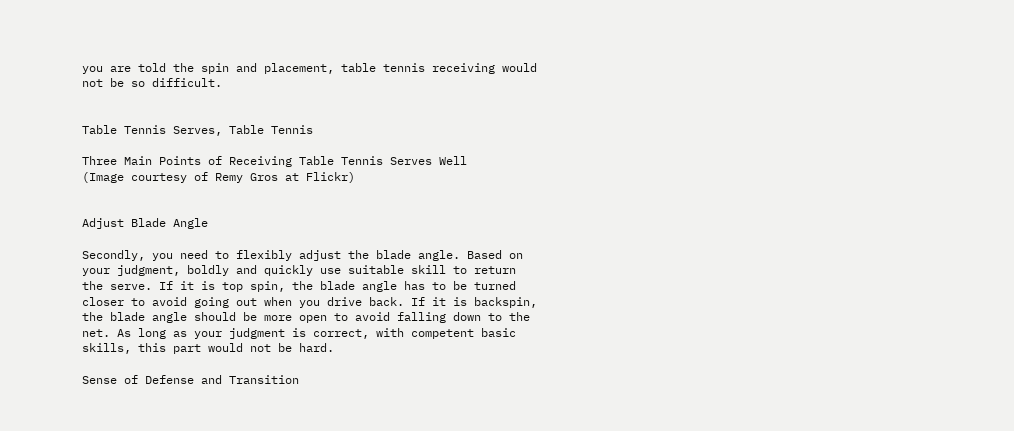you are told the spin and placement, table tennis receiving would not be so difficult.


Table Tennis Serves, Table Tennis

Three Main Points of Receiving Table Tennis Serves Well
(Image courtesy of Remy Gros at Flickr)


Adjust Blade Angle

Secondly, you need to flexibly adjust the blade angle. Based on your judgment, boldly and quickly use suitable skill to return the serve. If it is top spin, the blade angle has to be turned closer to avoid going out when you drive back. If it is backspin, the blade angle should be more open to avoid falling down to the net. As long as your judgment is correct, with competent basic skills, this part would not be hard.

Sense of Defense and Transition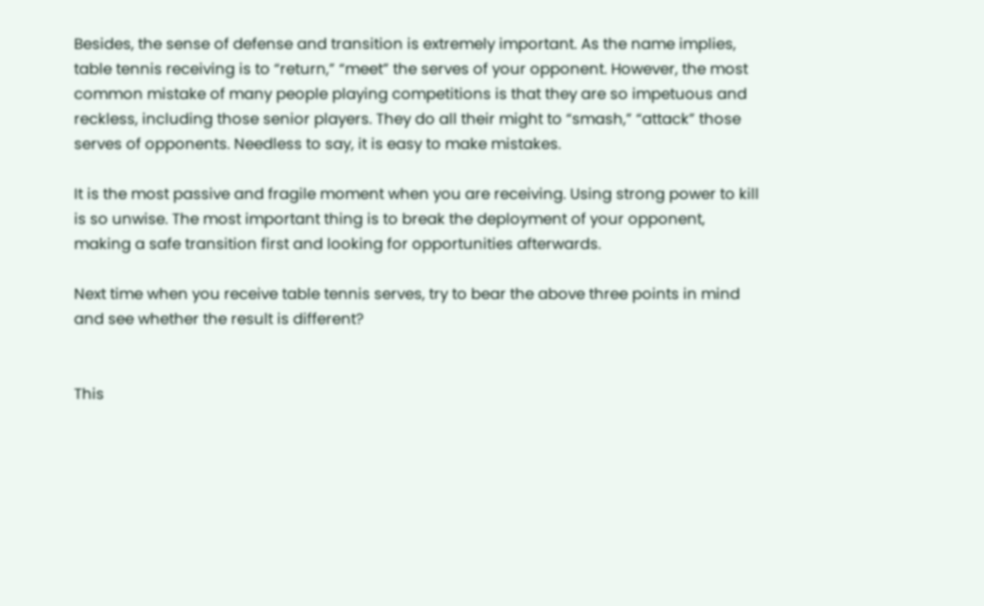Besides, the sense of defense and transition is extremely important. As the name implies, table tennis receiving is to “return,” “meet” the serves of your opponent. However, the most common mistake of many people playing competitions is that they are so impetuous and reckless, including those senior players. They do all their might to “smash,” “attack” those serves of opponents. Needless to say, it is easy to make mistakes.

It is the most passive and fragile moment when you are receiving. Using strong power to kill is so unwise. The most important thing is to break the deployment of your opponent, making a safe transition first and looking for opportunities afterwards.

Next time when you receive table tennis serves, try to bear the above three points in mind and see whether the result is different?


This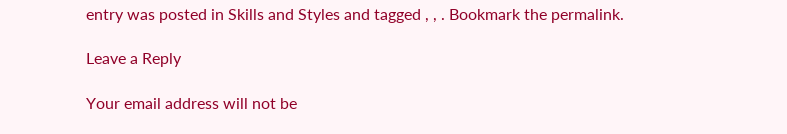entry was posted in Skills and Styles and tagged , , . Bookmark the permalink.

Leave a Reply

Your email address will not be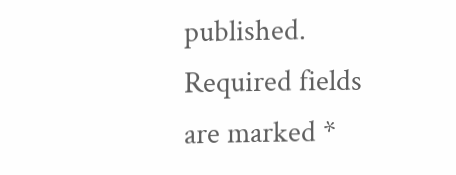published. Required fields are marked *